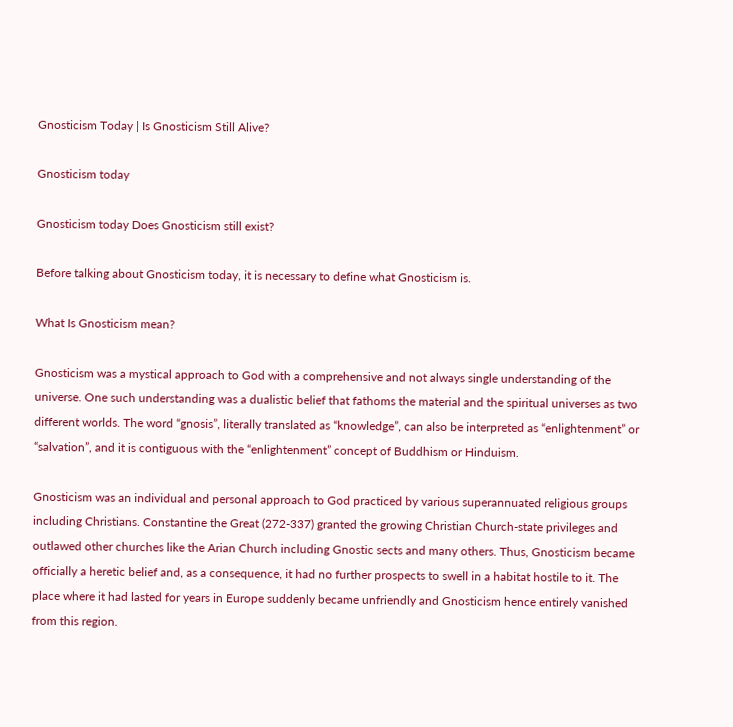Gnosticism Today | Is Gnosticism Still Alive?

Gnosticism today

Gnosticism today Does Gnosticism still exist?

Before talking about Gnosticism today, it is necessary to define what Gnosticism is.

What Is Gnosticism mean?

Gnosticism was a mystical approach to God with a comprehensive and not always single understanding of the universe. One such understanding was a dualistic belief that fathoms the material and the spiritual universes as two different worlds. The word “gnosis”, literally translated as “knowledge”, can also be interpreted as “enlightenment” or “salvation”, and it is contiguous with the “enlightenment” concept of Buddhism or Hinduism.

Gnosticism was an individual and personal approach to God practiced by various superannuated religious groups including Christians. Constantine the Great (272-337) granted the growing Christian Church-state privileges and outlawed other churches like the Arian Church including Gnostic sects and many others. Thus, Gnosticism became officially a heretic belief and, as a consequence, it had no further prospects to swell in a habitat hostile to it. The place where it had lasted for years in Europe suddenly became unfriendly and Gnosticism hence entirely vanished from this region.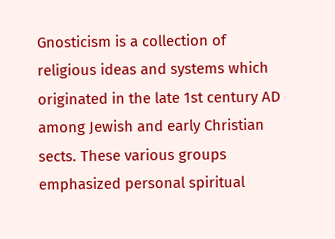Gnosticism is a collection of religious ideas and systems which originated in the late 1st century AD among Jewish and early Christian sects. These various groups emphasized personal spiritual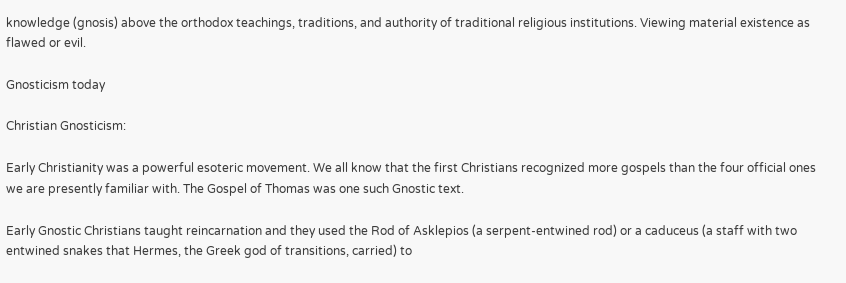knowledge (gnosis) above the orthodox teachings, traditions, and authority of traditional religious institutions. Viewing material existence as flawed or evil.

Gnosticism today

Christian Gnosticism:

Early Christianity was a powerful esoteric movement. We all know that the first Christians recognized more gospels than the four official ones we are presently familiar with. The Gospel of Thomas was one such Gnostic text.

Early Gnostic Christians taught reincarnation and they used the Rod of Asklepios (a serpent-entwined rod) or a caduceus (a staff with two entwined snakes that Hermes, the Greek god of transitions, carried) to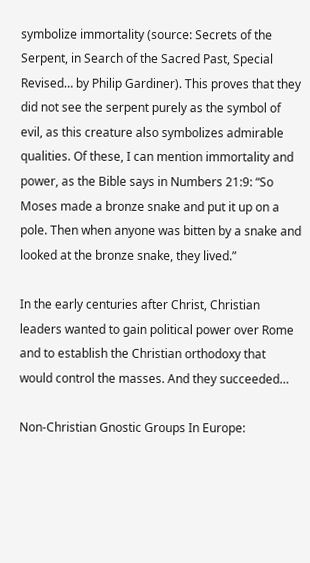symbolize immortality (source: Secrets of the Serpent, in Search of the Sacred Past, Special Revised… by Philip Gardiner). This proves that they did not see the serpent purely as the symbol of evil, as this creature also symbolizes admirable qualities. Of these, I can mention immortality and power, as the Bible says in Numbers 21:9: “So Moses made a bronze snake and put it up on a pole. Then when anyone was bitten by a snake and looked at the bronze snake, they lived.”

In the early centuries after Christ, Christian leaders wanted to gain political power over Rome and to establish the Christian orthodoxy that would control the masses. And they succeeded…

Non-Christian Gnostic Groups In Europe: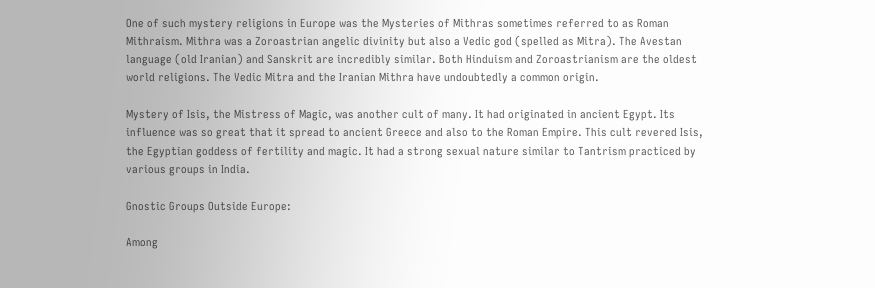One of such mystery religions in Europe was the Mysteries of Mithras sometimes referred to as Roman Mithraism. Mithra was a Zoroastrian angelic divinity but also a Vedic god (spelled as Mitra). The Avestan language (old Iranian) and Sanskrit are incredibly similar. Both Hinduism and Zoroastrianism are the oldest world religions. The Vedic Mitra and the Iranian Mithra have undoubtedly a common origin.

Mystery of Isis, the Mistress of Magic, was another cult of many. It had originated in ancient Egypt. Its influence was so great that it spread to ancient Greece and also to the Roman Empire. This cult revered Isis, the Egyptian goddess of fertility and magic. It had a strong sexual nature similar to Tantrism practiced by various groups in India.

Gnostic Groups Outside Europe:

Among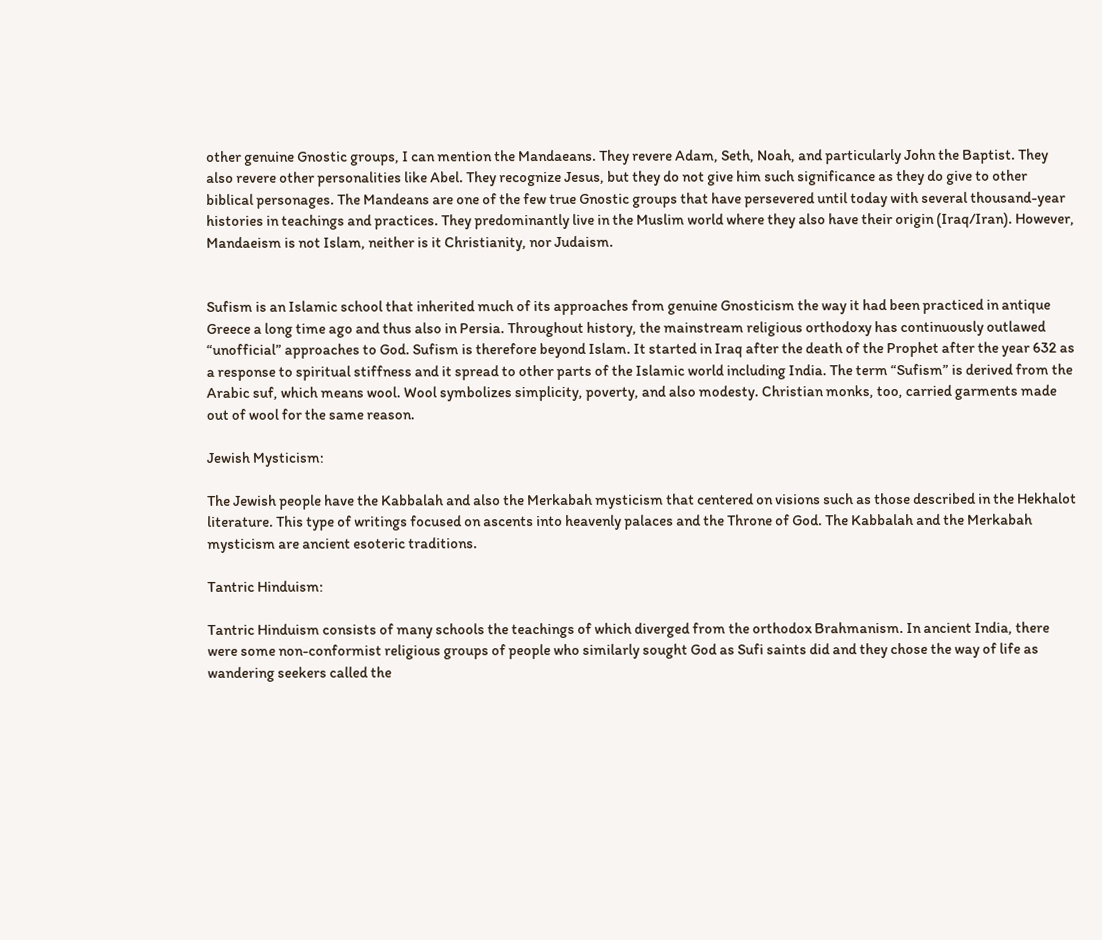other genuine Gnostic groups, I can mention the Mandaeans. They revere Adam, Seth, Noah, and particularly John the Baptist. They also revere other personalities like Abel. They recognize Jesus, but they do not give him such significance as they do give to other biblical personages. The Mandeans are one of the few true Gnostic groups that have persevered until today with several thousand-year histories in teachings and practices. They predominantly live in the Muslim world where they also have their origin (Iraq/Iran). However, Mandaeism is not Islam, neither is it Christianity, nor Judaism.


Sufism is an Islamic school that inherited much of its approaches from genuine Gnosticism the way it had been practiced in antique Greece a long time ago and thus also in Persia. Throughout history, the mainstream religious orthodoxy has continuously outlawed “unofficial” approaches to God. Sufism is therefore beyond Islam. It started in Iraq after the death of the Prophet after the year 632 as a response to spiritual stiffness and it spread to other parts of the Islamic world including India. The term “Sufism” is derived from the Arabic suf, which means wool. Wool symbolizes simplicity, poverty, and also modesty. Christian monks, too, carried garments made out of wool for the same reason.

Jewish Mysticism:

The Jewish people have the Kabbalah and also the Merkabah mysticism that centered on visions such as those described in the Hekhalot literature. This type of writings focused on ascents into heavenly palaces and the Throne of God. The Kabbalah and the Merkabah mysticism are ancient esoteric traditions.

Tantric Hinduism:

Tantric Hinduism consists of many schools the teachings of which diverged from the orthodox Brahmanism. In ancient India, there were some non-conformist religious groups of people who similarly sought God as Sufi saints did and they chose the way of life as wandering seekers called the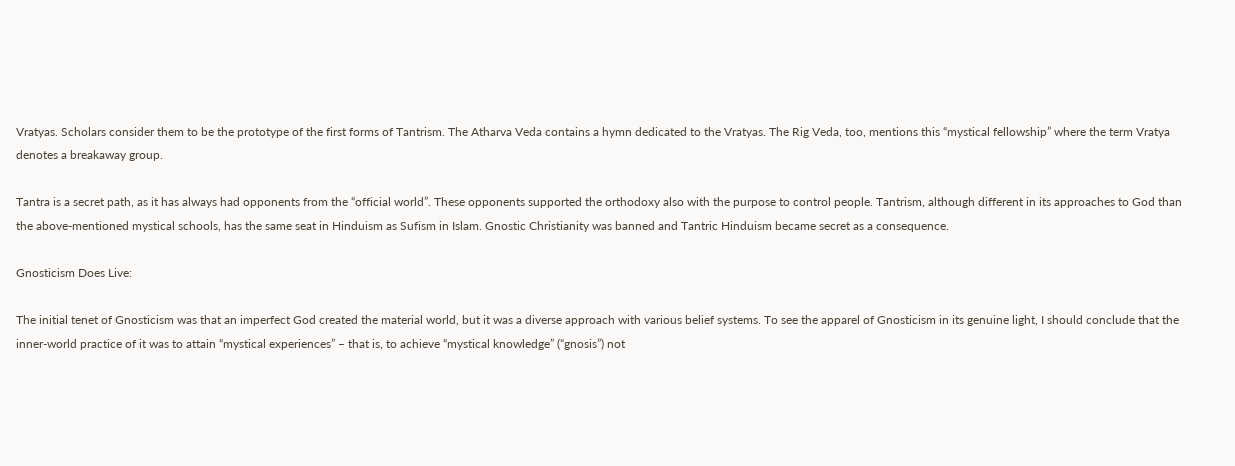Vratyas. Scholars consider them to be the prototype of the first forms of Tantrism. The Atharva Veda contains a hymn dedicated to the Vratyas. The Rig Veda, too, mentions this “mystical fellowship” where the term Vratya denotes a breakaway group.

Tantra is a secret path, as it has always had opponents from the “official world”. These opponents supported the orthodoxy also with the purpose to control people. Tantrism, although different in its approaches to God than the above-mentioned mystical schools, has the same seat in Hinduism as Sufism in Islam. Gnostic Christianity was banned and Tantric Hinduism became secret as a consequence.

Gnosticism Does Live:

The initial tenet of Gnosticism was that an imperfect God created the material world, but it was a diverse approach with various belief systems. To see the apparel of Gnosticism in its genuine light, I should conclude that the inner-world practice of it was to attain “mystical experiences” – that is, to achieve “mystical knowledge” (“gnosis”) not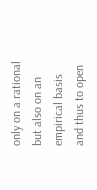only on a rational but also on an empirical basis and thus to open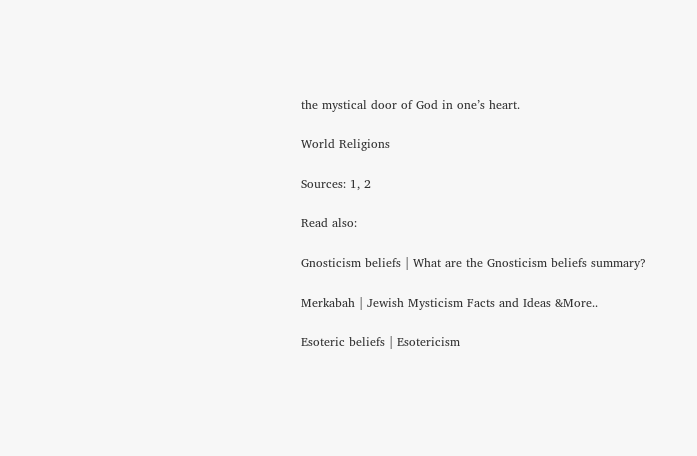the mystical door of God in one’s heart.

World Religions

Sources: 1, 2

Read also:

Gnosticism beliefs | What are the Gnosticism beliefs summary?

Merkabah | Jewish Mysticism Facts and Ideas &More..

Esoteric beliefs | Esotericism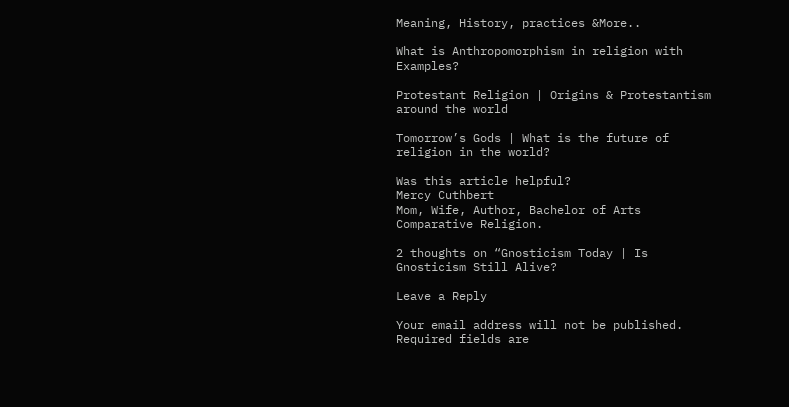Meaning, History, practices &More..

What is Anthropomorphism in religion with Examples?

Protestant Religion | Origins & Protestantism around the world

Tomorrow’s Gods | What is the future of religion in the world?

Was this article helpful?
Mercy Cuthbert
Mom, Wife, Author, Bachelor of Arts Comparative Religion.

2 thoughts on “Gnosticism Today | Is Gnosticism Still Alive?

Leave a Reply

Your email address will not be published. Required fields are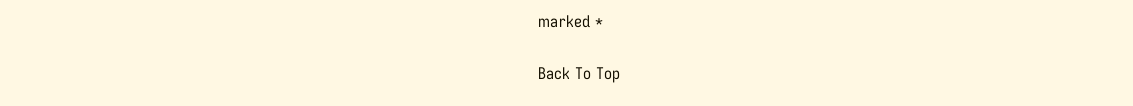marked *

Back To Top